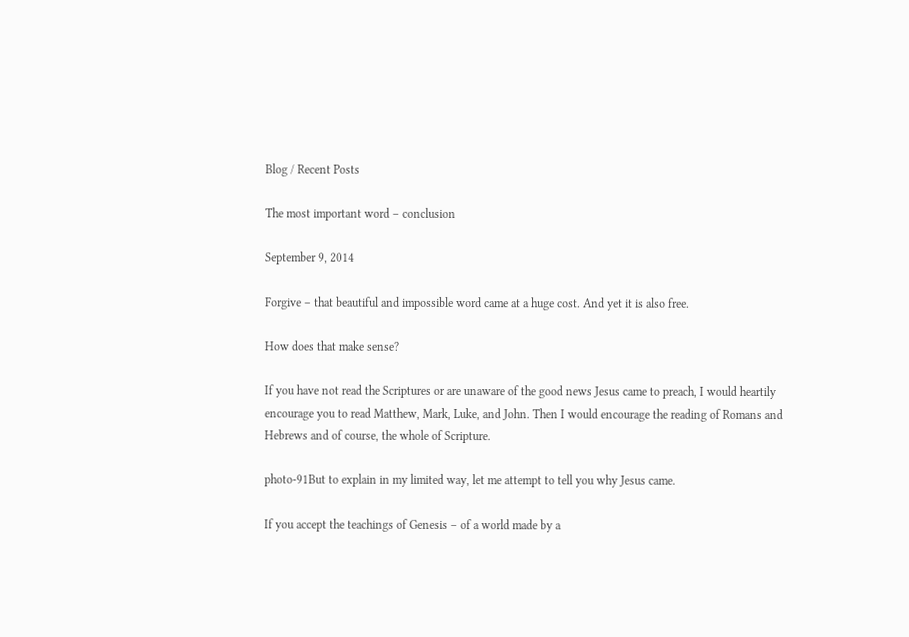Blog / Recent Posts

The most important word – conclusion

September 9, 2014

Forgive – that beautiful and impossible word came at a huge cost. And yet it is also free.

How does that make sense?

If you have not read the Scriptures or are unaware of the good news Jesus came to preach, I would heartily encourage you to read Matthew, Mark, Luke, and John. Then I would encourage the reading of Romans and Hebrews and of course, the whole of Scripture.

photo-91But to explain in my limited way, let me attempt to tell you why Jesus came.

If you accept the teachings of Genesis – of a world made by a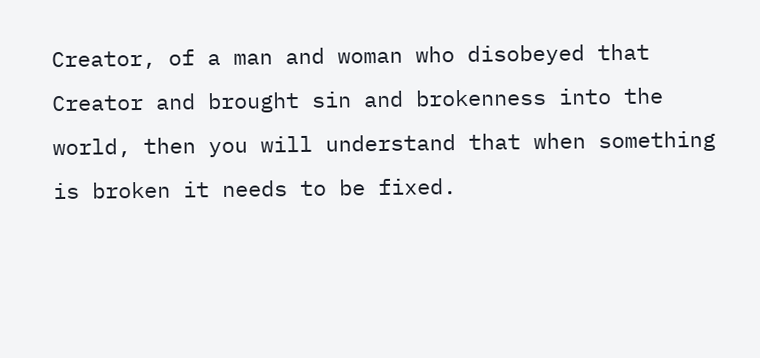Creator, of a man and woman who disobeyed that Creator and brought sin and brokenness into the world, then you will understand that when something is broken it needs to be fixed.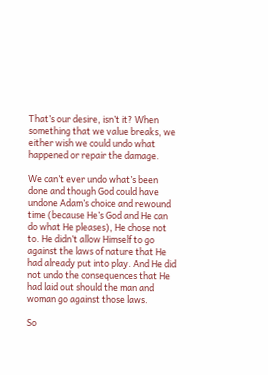That’s our desire, isn’t it? When something that we value breaks, we either wish we could undo what happened or repair the damage.

We can’t ever undo what’s been done and though God could have undone Adam’s choice and rewound time (because He’s God and He can do what He pleases), He chose not to. He didn’t allow Himself to go against the laws of nature that He had already put into play. And He did not undo the consequences that He had laid out should the man and woman go against those laws.

So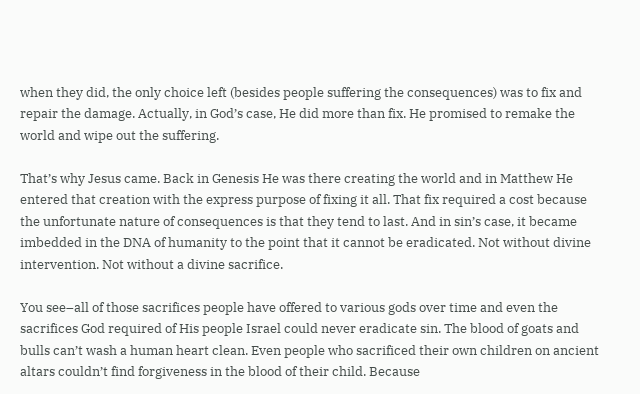when they did, the only choice left (besides people suffering the consequences) was to fix and repair the damage. Actually, in God’s case, He did more than fix. He promised to remake the world and wipe out the suffering.

That’s why Jesus came. Back in Genesis He was there creating the world and in Matthew He entered that creation with the express purpose of fixing it all. That fix required a cost because the unfortunate nature of consequences is that they tend to last. And in sin’s case, it became imbedded in the DNA of humanity to the point that it cannot be eradicated. Not without divine intervention. Not without a divine sacrifice.

You see–all of those sacrifices people have offered to various gods over time and even the sacrifices God required of His people Israel could never eradicate sin. The blood of goats and bulls can’t wash a human heart clean. Even people who sacrificed their own children on ancient altars couldn’t find forgiveness in the blood of their child. Because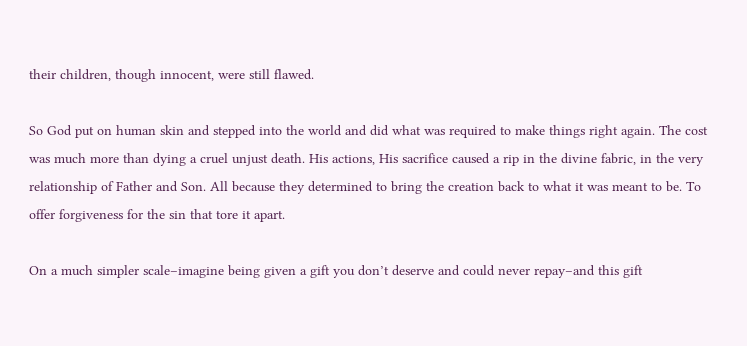their children, though innocent, were still flawed.

So God put on human skin and stepped into the world and did what was required to make things right again. The cost was much more than dying a cruel unjust death. His actions, His sacrifice caused a rip in the divine fabric, in the very relationship of Father and Son. All because they determined to bring the creation back to what it was meant to be. To offer forgiveness for the sin that tore it apart.

On a much simpler scale–imagine being given a gift you don’t deserve and could never repay–and this gift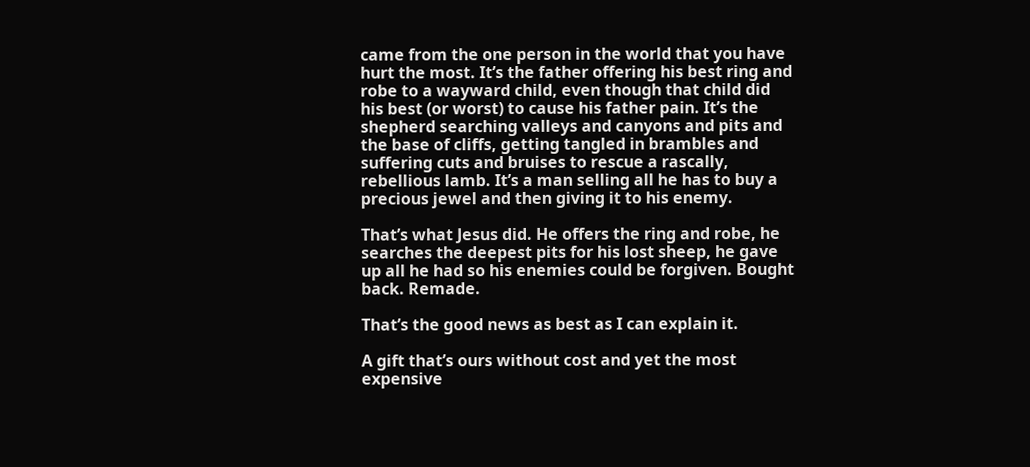came from the one person in the world that you have hurt the most. It’s the father offering his best ring and robe to a wayward child, even though that child did his best (or worst) to cause his father pain. It’s the shepherd searching valleys and canyons and pits and the base of cliffs, getting tangled in brambles and suffering cuts and bruises to rescue a rascally, rebellious lamb. It’s a man selling all he has to buy a precious jewel and then giving it to his enemy.

That’s what Jesus did. He offers the ring and robe, he searches the deepest pits for his lost sheep, he gave up all he had so his enemies could be forgiven. Bought back. Remade.

That’s the good news as best as I can explain it.

A gift that’s ours without cost and yet the most expensive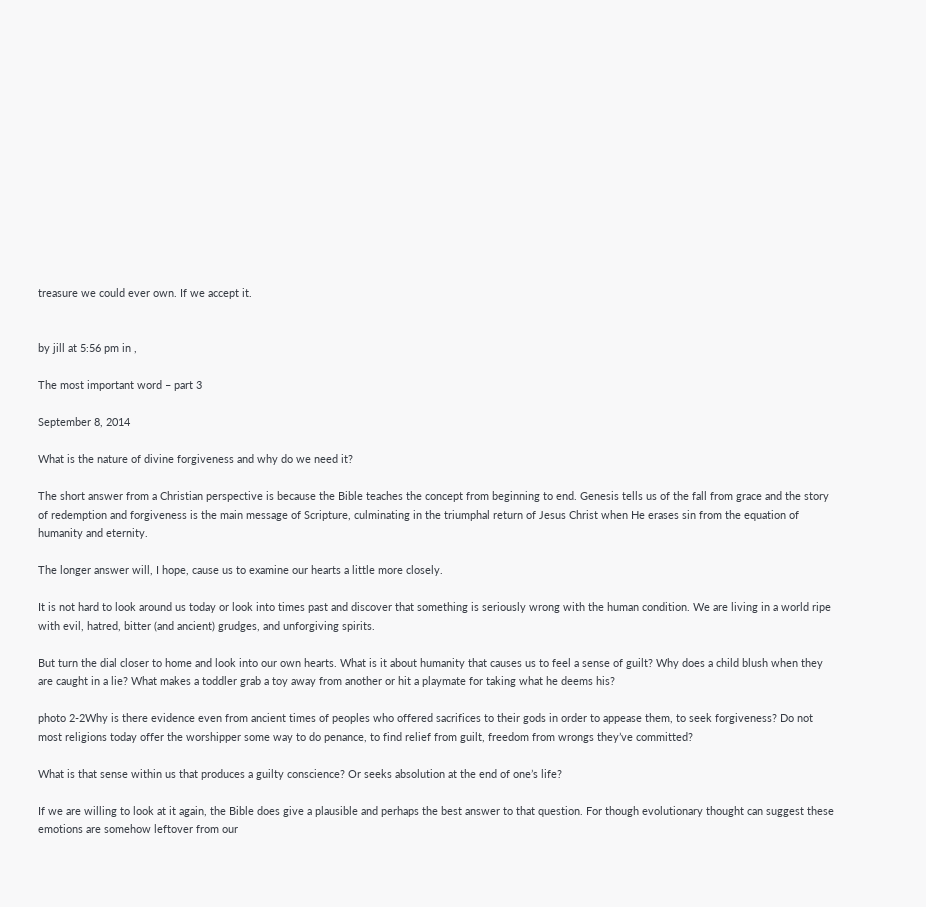treasure we could ever own. If we accept it.


by jill at 5:56 pm in ,

The most important word – part 3

September 8, 2014

What is the nature of divine forgiveness and why do we need it?

The short answer from a Christian perspective is because the Bible teaches the concept from beginning to end. Genesis tells us of the fall from grace and the story of redemption and forgiveness is the main message of Scripture, culminating in the triumphal return of Jesus Christ when He erases sin from the equation of humanity and eternity.

The longer answer will, I hope, cause us to examine our hearts a little more closely.

It is not hard to look around us today or look into times past and discover that something is seriously wrong with the human condition. We are living in a world ripe with evil, hatred, bitter (and ancient) grudges, and unforgiving spirits.

But turn the dial closer to home and look into our own hearts. What is it about humanity that causes us to feel a sense of guilt? Why does a child blush when they are caught in a lie? What makes a toddler grab a toy away from another or hit a playmate for taking what he deems his?

photo 2-2Why is there evidence even from ancient times of peoples who offered sacrifices to their gods in order to appease them, to seek forgiveness? Do not most religions today offer the worshipper some way to do penance, to find relief from guilt, freedom from wrongs they’ve committed?

What is that sense within us that produces a guilty conscience? Or seeks absolution at the end of one’s life?

If we are willing to look at it again, the Bible does give a plausible and perhaps the best answer to that question. For though evolutionary thought can suggest these emotions are somehow leftover from our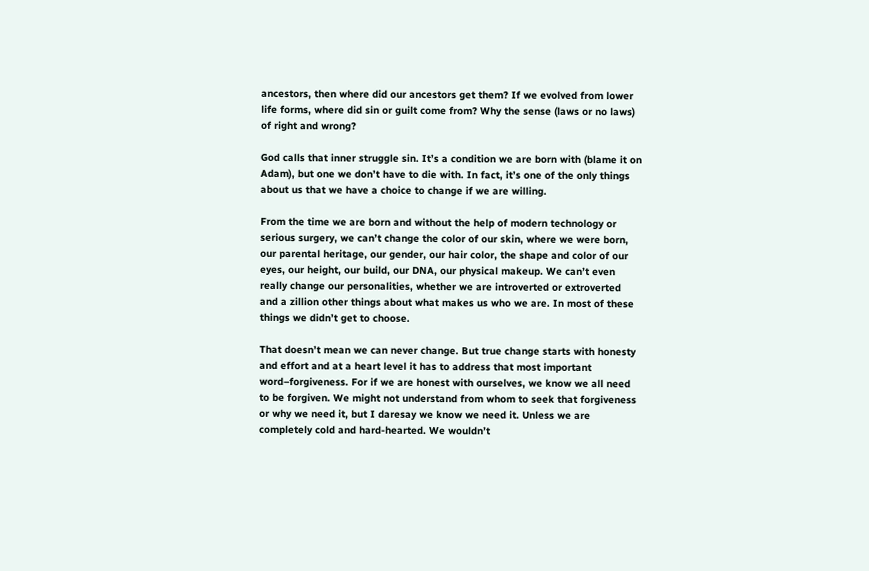ancestors, then where did our ancestors get them? If we evolved from lower life forms, where did sin or guilt come from? Why the sense (laws or no laws) of right and wrong?

God calls that inner struggle sin. It’s a condition we are born with (blame it on Adam), but one we don’t have to die with. In fact, it’s one of the only things about us that we have a choice to change if we are willing.

From the time we are born and without the help of modern technology or serious surgery, we can’t change the color of our skin, where we were born, our parental heritage, our gender, our hair color, the shape and color of our eyes, our height, our build, our DNA, our physical makeup. We can’t even really change our personalities, whether we are introverted or extroverted and a zillion other things about what makes us who we are. In most of these things we didn’t get to choose.

That doesn’t mean we can never change. But true change starts with honesty and effort and at a heart level it has to address that most important word–forgiveness. For if we are honest with ourselves, we know we all need to be forgiven. We might not understand from whom to seek that forgiveness or why we need it, but I daresay we know we need it. Unless we are completely cold and hard-hearted. We wouldn’t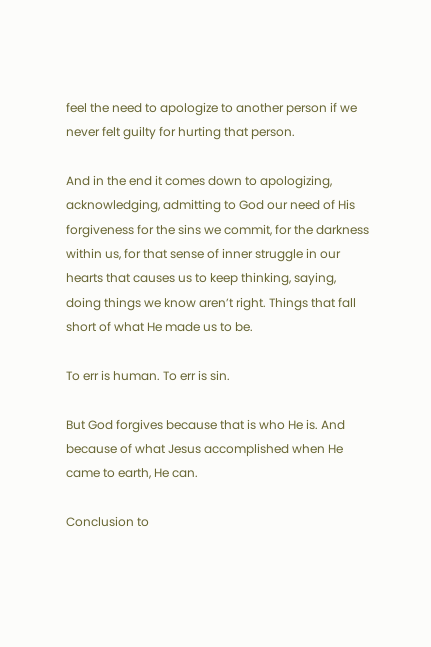feel the need to apologize to another person if we never felt guilty for hurting that person.

And in the end it comes down to apologizing, acknowledging, admitting to God our need of His forgiveness for the sins we commit, for the darkness within us, for that sense of inner struggle in our hearts that causes us to keep thinking, saying, doing things we know aren’t right. Things that fall short of what He made us to be.

To err is human. To err is sin.

But God forgives because that is who He is. And because of what Jesus accomplished when He came to earth, He can.

Conclusion to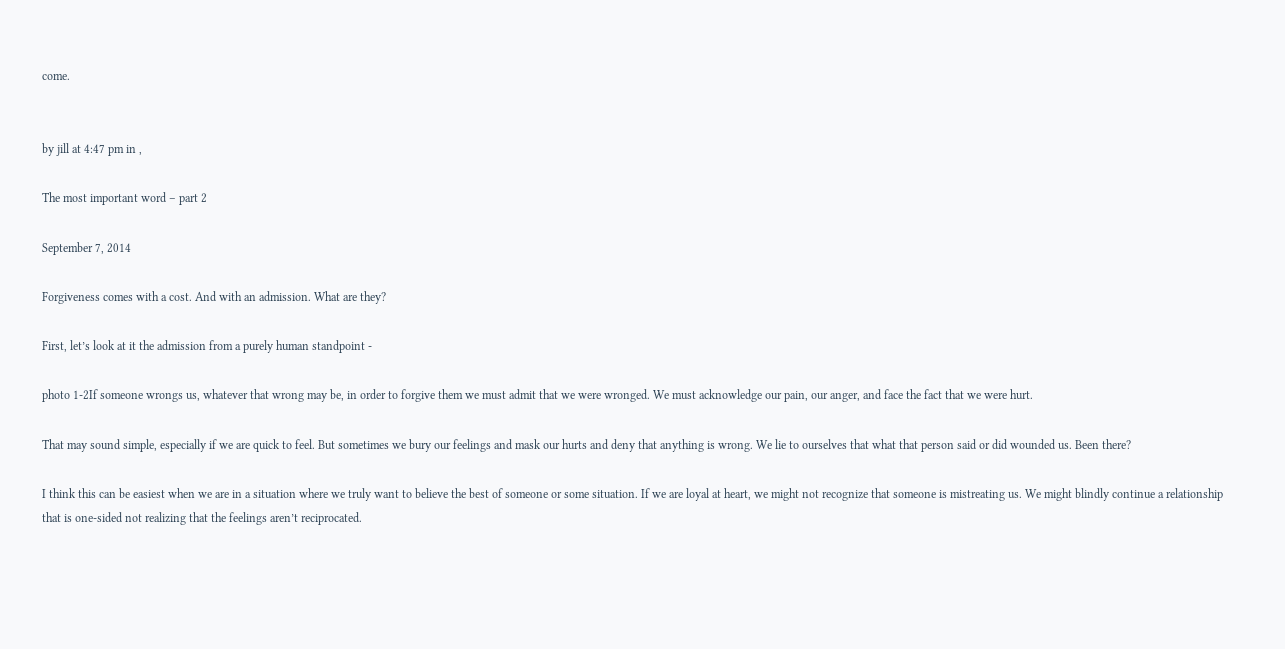come.


by jill at 4:47 pm in ,

The most important word – part 2

September 7, 2014

Forgiveness comes with a cost. And with an admission. What are they?

First, let’s look at it the admission from a purely human standpoint -

photo 1-2If someone wrongs us, whatever that wrong may be, in order to forgive them we must admit that we were wronged. We must acknowledge our pain, our anger, and face the fact that we were hurt.

That may sound simple, especially if we are quick to feel. But sometimes we bury our feelings and mask our hurts and deny that anything is wrong. We lie to ourselves that what that person said or did wounded us. Been there?

I think this can be easiest when we are in a situation where we truly want to believe the best of someone or some situation. If we are loyal at heart, we might not recognize that someone is mistreating us. We might blindly continue a relationship that is one-sided not realizing that the feelings aren’t reciprocated.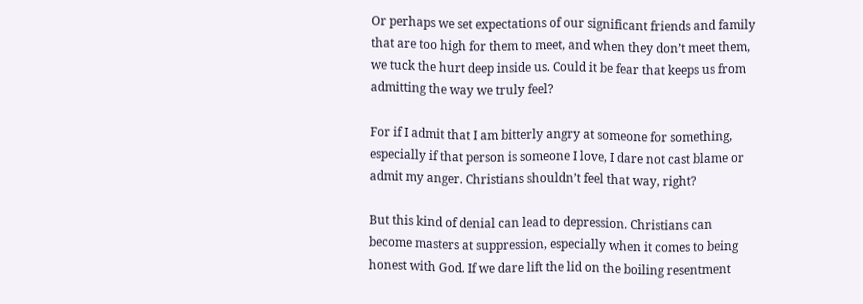Or perhaps we set expectations of our significant friends and family that are too high for them to meet, and when they don’t meet them, we tuck the hurt deep inside us. Could it be fear that keeps us from admitting the way we truly feel?

For if I admit that I am bitterly angry at someone for something, especially if that person is someone I love, I dare not cast blame or admit my anger. Christians shouldn’t feel that way, right?

But this kind of denial can lead to depression. Christians can become masters at suppression, especially when it comes to being honest with God. If we dare lift the lid on the boiling resentment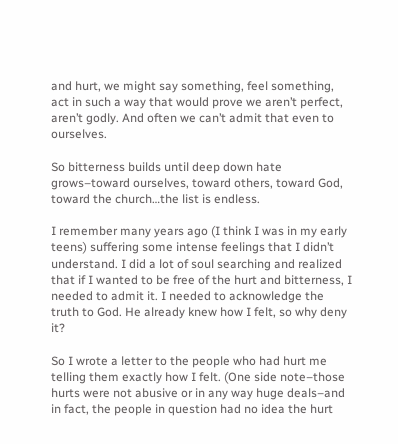and hurt, we might say something, feel something, act in such a way that would prove we aren’t perfect, aren’t godly. And often we can’t admit that even to ourselves.

So bitterness builds until deep down hate grows–toward ourselves, toward others, toward God, toward the church…the list is endless.

I remember many years ago (I think I was in my early teens) suffering some intense feelings that I didn’t understand. I did a lot of soul searching and realized that if I wanted to be free of the hurt and bitterness, I needed to admit it. I needed to acknowledge the truth to God. He already knew how I felt, so why deny it?

So I wrote a letter to the people who had hurt me telling them exactly how I felt. (One side note–those hurts were not abusive or in any way huge deals–and in fact, the people in question had no idea the hurt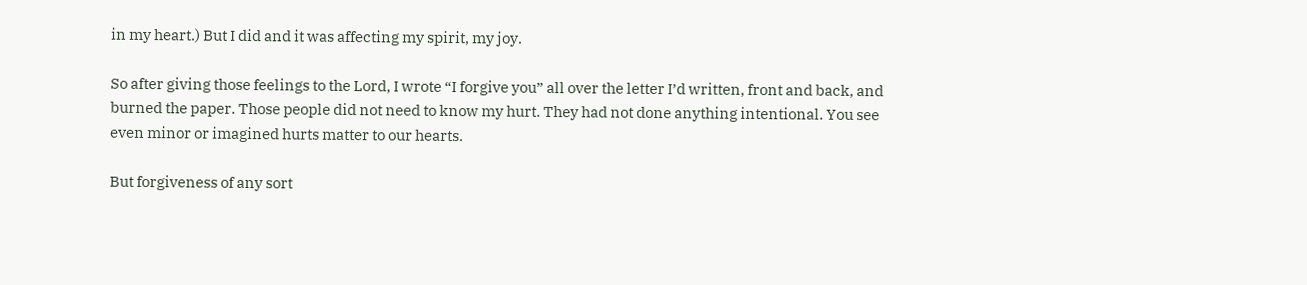in my heart.) But I did and it was affecting my spirit, my joy.

So after giving those feelings to the Lord, I wrote “I forgive you” all over the letter I’d written, front and back, and burned the paper. Those people did not need to know my hurt. They had not done anything intentional. You see even minor or imagined hurts matter to our hearts.

But forgiveness of any sort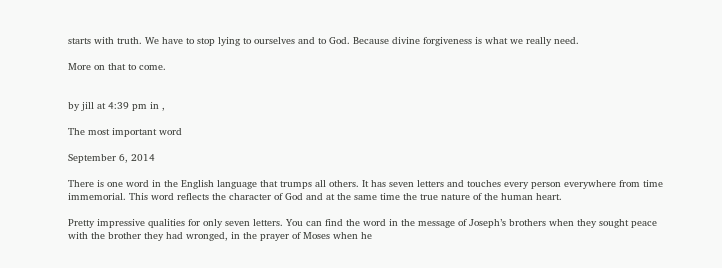starts with truth. We have to stop lying to ourselves and to God. Because divine forgiveness is what we really need.

More on that to come.


by jill at 4:39 pm in ,

The most important word

September 6, 2014

There is one word in the English language that trumps all others. It has seven letters and touches every person everywhere from time immemorial. This word reflects the character of God and at the same time the true nature of the human heart.

Pretty impressive qualities for only seven letters. You can find the word in the message of Joseph’s brothers when they sought peace with the brother they had wronged, in the prayer of Moses when he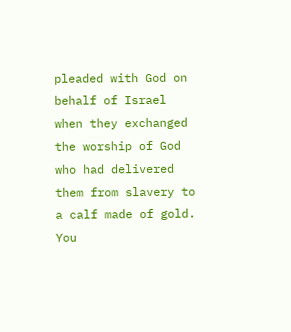pleaded with God on behalf of Israel when they exchanged the worship of God who had delivered them from slavery to a calf made of gold. You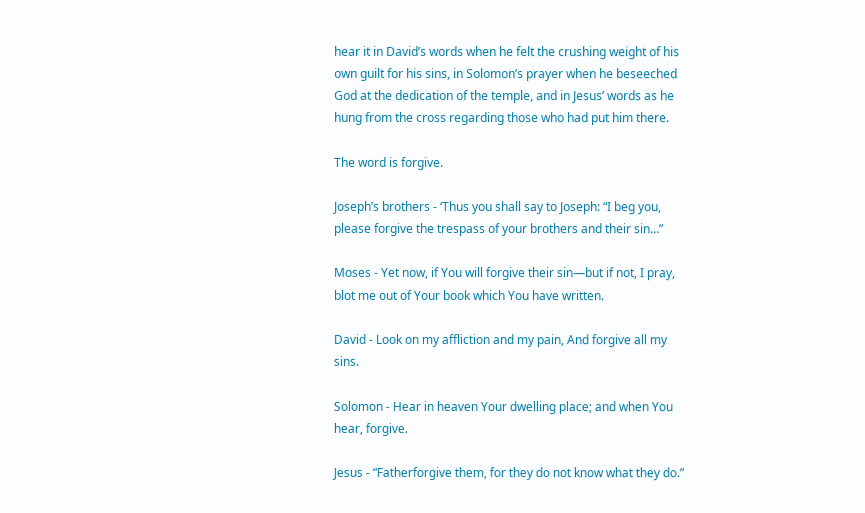hear it in David’s words when he felt the crushing weight of his own guilt for his sins, in Solomon’s prayer when he beseeched God at the dedication of the temple, and in Jesus’ words as he hung from the cross regarding those who had put him there.

The word is forgive.

Joseph’s brothers - ‘Thus you shall say to Joseph: “I beg you, please forgive the trespass of your brothers and their sin…”

Moses - Yet now, if You will forgive their sin—but if not, I pray, blot me out of Your book which You have written.

David - Look on my affliction and my pain, And forgive all my sins.

Solomon - Hear in heaven Your dwelling place; and when You hear, forgive.

Jesus - “Fatherforgive them, for they do not know what they do.”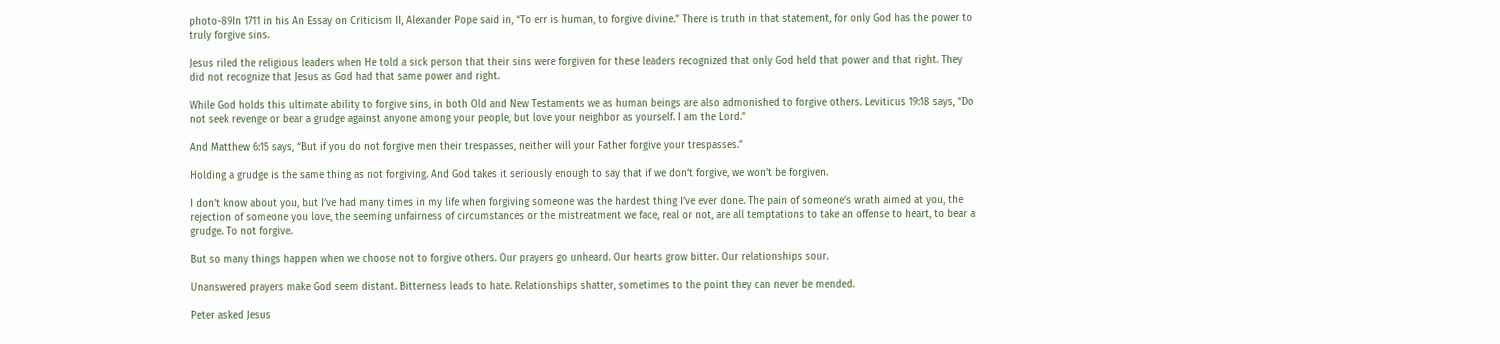photo-89In 1711 in his An Essay on Criticism II, Alexander Pope said in, “To err is human, to forgive divine.” There is truth in that statement, for only God has the power to truly forgive sins.

Jesus riled the religious leaders when He told a sick person that their sins were forgiven for these leaders recognized that only God held that power and that right. They did not recognize that Jesus as God had that same power and right.

While God holds this ultimate ability to forgive sins, in both Old and New Testaments we as human beings are also admonished to forgive others. Leviticus 19:18 says, “Do not seek revenge or bear a grudge against anyone among your people, but love your neighbor as yourself. I am the Lord.”

And Matthew 6:15 says, “But if you do not forgive men their trespasses, neither will your Father forgive your trespasses.”

Holding a grudge is the same thing as not forgiving. And God takes it seriously enough to say that if we don’t forgive, we won’t be forgiven.

I don’t know about you, but I’ve had many times in my life when forgiving someone was the hardest thing I’ve ever done. The pain of someone’s wrath aimed at you, the rejection of someone you love, the seeming unfairness of circumstances or the mistreatment we face, real or not, are all temptations to take an offense to heart, to bear a grudge. To not forgive.

But so many things happen when we choose not to forgive others. Our prayers go unheard. Our hearts grow bitter. Our relationships sour.

Unanswered prayers make God seem distant. Bitterness leads to hate. Relationships shatter, sometimes to the point they can never be mended.

Peter asked Jesus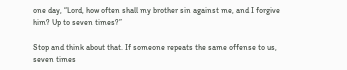one day, “Lord, how often shall my brother sin against me, and I forgive him? Up to seven times?”

Stop and think about that. If someone repeats the same offense to us, seven times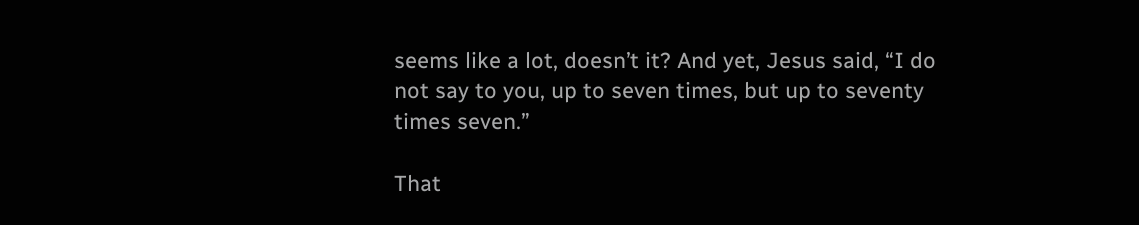seems like a lot, doesn’t it? And yet, Jesus said, “I do not say to you, up to seven times, but up to seventy times seven.”

That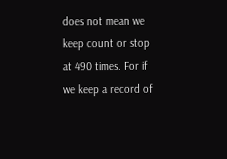does not mean we keep count or stop at 490 times. For if we keep a record of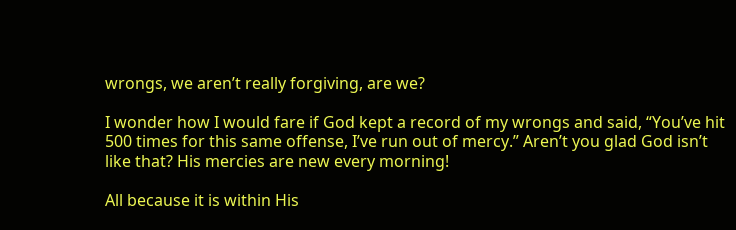wrongs, we aren’t really forgiving, are we?

I wonder how I would fare if God kept a record of my wrongs and said, “You’ve hit 500 times for this same offense, I’ve run out of mercy.” Aren’t you glad God isn’t like that? His mercies are new every morning!

All because it is within His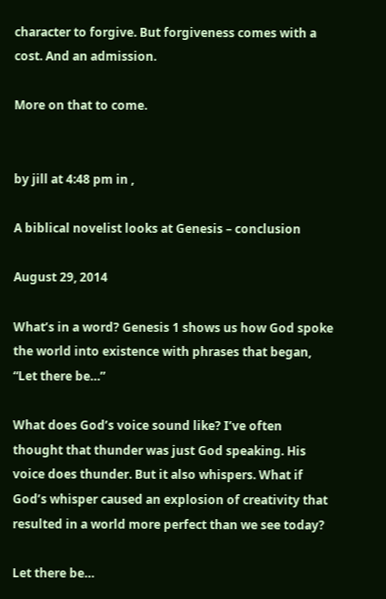character to forgive. But forgiveness comes with a cost. And an admission.

More on that to come.


by jill at 4:48 pm in ,

A biblical novelist looks at Genesis – conclusion

August 29, 2014

What’s in a word? Genesis 1 shows us how God spoke the world into existence with phrases that began, “Let there be…”

What does God’s voice sound like? I’ve often thought that thunder was just God speaking. His voice does thunder. But it also whispers. What if God’s whisper caused an explosion of creativity that resulted in a world more perfect than we see today?

Let there be…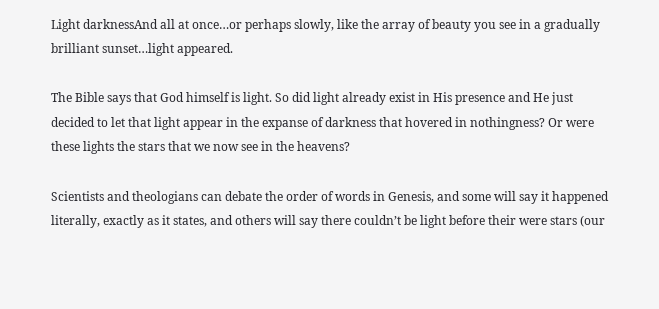Light darknessAnd all at once…or perhaps slowly, like the array of beauty you see in a gradually brilliant sunset…light appeared.

The Bible says that God himself is light. So did light already exist in His presence and He just decided to let that light appear in the expanse of darkness that hovered in nothingness? Or were these lights the stars that we now see in the heavens?

Scientists and theologians can debate the order of words in Genesis, and some will say it happened literally, exactly as it states, and others will say there couldn’t be light before their were stars (our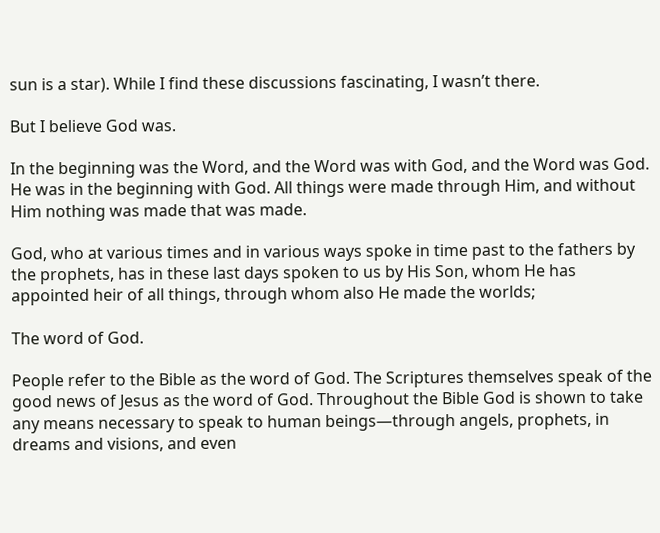sun is a star). While I find these discussions fascinating, I wasn’t there.

But I believe God was.

In the beginning was the Word, and the Word was with God, and the Word was God. He was in the beginning with God. All things were made through Him, and without Him nothing was made that was made.

God, who at various times and in various ways spoke in time past to the fathers by the prophets, has in these last days spoken to us by His Son, whom He has appointed heir of all things, through whom also He made the worlds;

The word of God.

People refer to the Bible as the word of God. The Scriptures themselves speak of the good news of Jesus as the word of God. Throughout the Bible God is shown to take any means necessary to speak to human beings—through angels, prophets, in dreams and visions, and even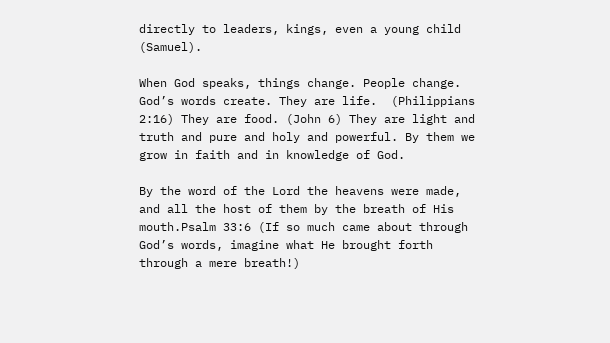directly to leaders, kings, even a young child (Samuel).

When God speaks, things change. People change. God’s words create. They are life.  (Philippians 2:16) They are food. (John 6) They are light and truth and pure and holy and powerful. By them we grow in faith and in knowledge of God.

By the word of the Lord the heavens were made,
and all the host of them by the breath of His mouth.Psalm 33:6 (If so much came about through God’s words, imagine what He brought forth through a mere breath!)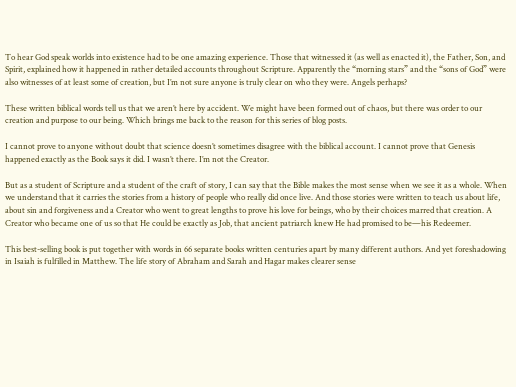To hear God speak worlds into existence had to be one amazing experience. Those that witnessed it (as well as enacted it), the Father, Son, and Spirit, explained how it happened in rather detailed accounts throughout Scripture. Apparently the “morning stars” and the “sons of God” were also witnesses of at least some of creation, but I’m not sure anyone is truly clear on who they were. Angels perhaps?

These written biblical words tell us that we aren’t here by accident. We might have been formed out of chaos, but there was order to our creation and purpose to our being. Which brings me back to the reason for this series of blog posts.

I cannot prove to anyone without doubt that science doesn’t sometimes disagree with the biblical account. I cannot prove that Genesis happened exactly as the Book says it did. I wasn’t there. I’m not the Creator.

But as a student of Scripture and a student of the craft of story, I can say that the Bible makes the most sense when we see it as a whole. When we understand that it carries the stories from a history of people who really did once live. And those stories were written to teach us about life, about sin and forgiveness and a Creator who went to great lengths to prove his love for beings, who by their choices marred that creation. A Creator who became one of us so that He could be exactly as Job, that ancient patriarch knew He had promised to be—his Redeemer.

This best-selling book is put together with words in 66 separate books written centuries apart by many different authors. And yet foreshadowing in Isaiah is fulfilled in Matthew. The life story of Abraham and Sarah and Hagar makes clearer sense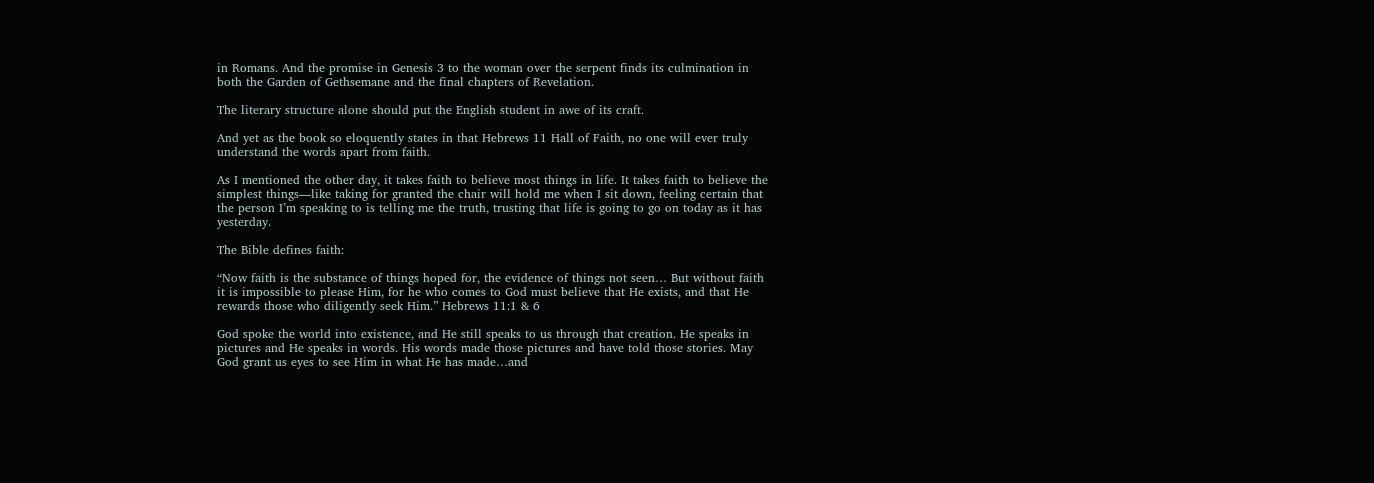in Romans. And the promise in Genesis 3 to the woman over the serpent finds its culmination in both the Garden of Gethsemane and the final chapters of Revelation.

The literary structure alone should put the English student in awe of its craft.

And yet as the book so eloquently states in that Hebrews 11 Hall of Faith, no one will ever truly understand the words apart from faith.

As I mentioned the other day, it takes faith to believe most things in life. It takes faith to believe the simplest things—like taking for granted the chair will hold me when I sit down, feeling certain that the person I’m speaking to is telling me the truth, trusting that life is going to go on today as it has yesterday.

The Bible defines faith:

“Now faith is the substance of things hoped for, the evidence of things not seen… But without faith it is impossible to please Him, for he who comes to God must believe that He exists, and that He rewards those who diligently seek Him.” Hebrews 11:1 & 6

God spoke the world into existence, and He still speaks to us through that creation. He speaks in pictures and He speaks in words. His words made those pictures and have told those stories. May God grant us eyes to see Him in what He has made…and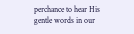perchance to hear His gentle words in our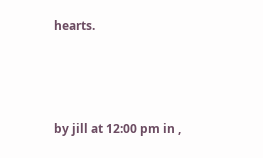hearts.



by jill at 12:00 pm in ,